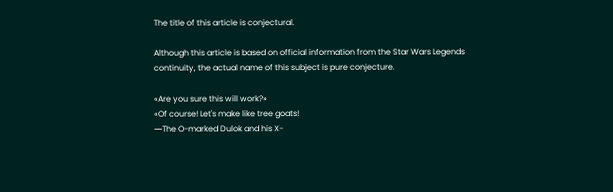The title of this article is conjectural.

Although this article is based on official information from the Star Wars Legends continuity, the actual name of this subject is pure conjecture.

«Are you sure this will work?»
«Of course! Let's make like tree goats!
―The O-marked Dulok and his X-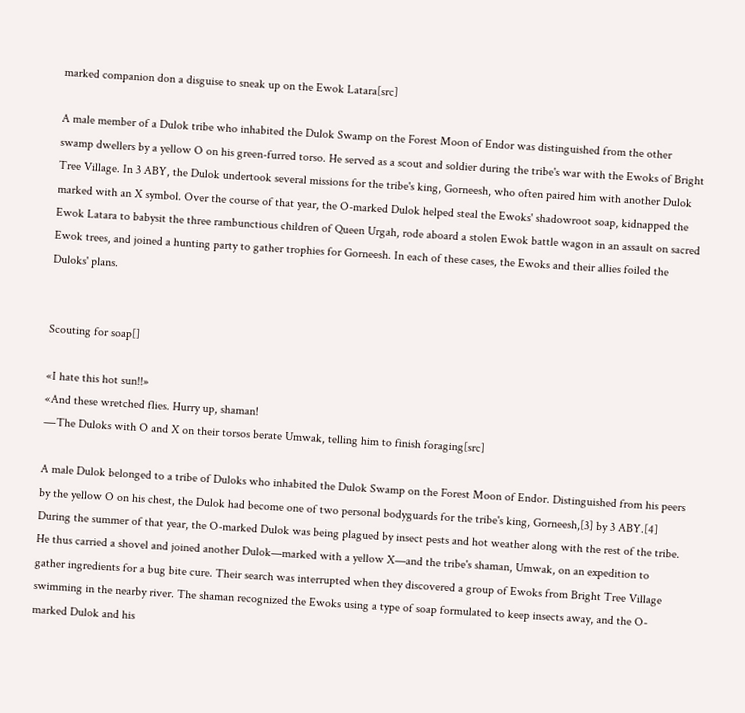marked companion don a disguise to sneak up on the Ewok Latara[src]

A male member of a Dulok tribe who inhabited the Dulok Swamp on the Forest Moon of Endor was distinguished from the other swamp dwellers by a yellow O on his green-furred torso. He served as a scout and soldier during the tribe's war with the Ewoks of Bright Tree Village. In 3 ABY, the Dulok undertook several missions for the tribe's king, Gorneesh, who often paired him with another Dulok marked with an X symbol. Over the course of that year, the O-marked Dulok helped steal the Ewoks' shadowroot soap, kidnapped the Ewok Latara to babysit the three rambunctious children of Queen Urgah, rode aboard a stolen Ewok battle wagon in an assault on sacred Ewok trees, and joined a hunting party to gather trophies for Gorneesh. In each of these cases, the Ewoks and their allies foiled the Duloks' plans.


Scouting for soap[]

«I hate this hot sun!!»
«And these wretched flies. Hurry up, shaman!
―The Duloks with O and X on their torsos berate Umwak, telling him to finish foraging[src]

A male Dulok belonged to a tribe of Duloks who inhabited the Dulok Swamp on the Forest Moon of Endor. Distinguished from his peers by the yellow O on his chest, the Dulok had become one of two personal bodyguards for the tribe's king, Gorneesh,[3] by 3 ABY.[4] During the summer of that year, the O-marked Dulok was being plagued by insect pests and hot weather along with the rest of the tribe. He thus carried a shovel and joined another Dulok—marked with a yellow X—and the tribe's shaman, Umwak, on an expedition to gather ingredients for a bug bite cure. Their search was interrupted when they discovered a group of Ewoks from Bright Tree Village swimming in the nearby river. The shaman recognized the Ewoks using a type of soap formulated to keep insects away, and the O-marked Dulok and his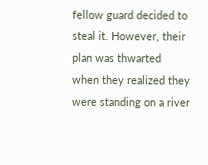fellow guard decided to steal it. However, their plan was thwarted when they realized they were standing on a river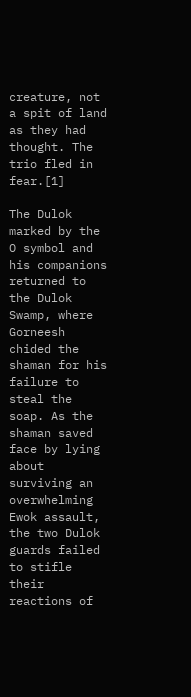creature, not a spit of land as they had thought. The trio fled in fear.[1]

The Dulok marked by the O symbol and his companions returned to the Dulok Swamp, where Gorneesh chided the shaman for his failure to steal the soap. As the shaman saved face by lying about surviving an overwhelming Ewok assault, the two Dulok guards failed to stifle their reactions of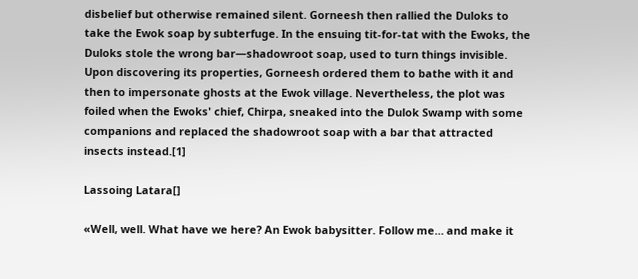disbelief but otherwise remained silent. Gorneesh then rallied the Duloks to take the Ewok soap by subterfuge. In the ensuing tit-for-tat with the Ewoks, the Duloks stole the wrong bar—shadowroot soap, used to turn things invisible. Upon discovering its properties, Gorneesh ordered them to bathe with it and then to impersonate ghosts at the Ewok village. Nevertheless, the plot was foiled when the Ewoks' chief, Chirpa, sneaked into the Dulok Swamp with some companions and replaced the shadowroot soap with a bar that attracted insects instead.[1]

Lassoing Latara[]

«Well, well. What have we here? An Ewok babysitter. Follow me… and make it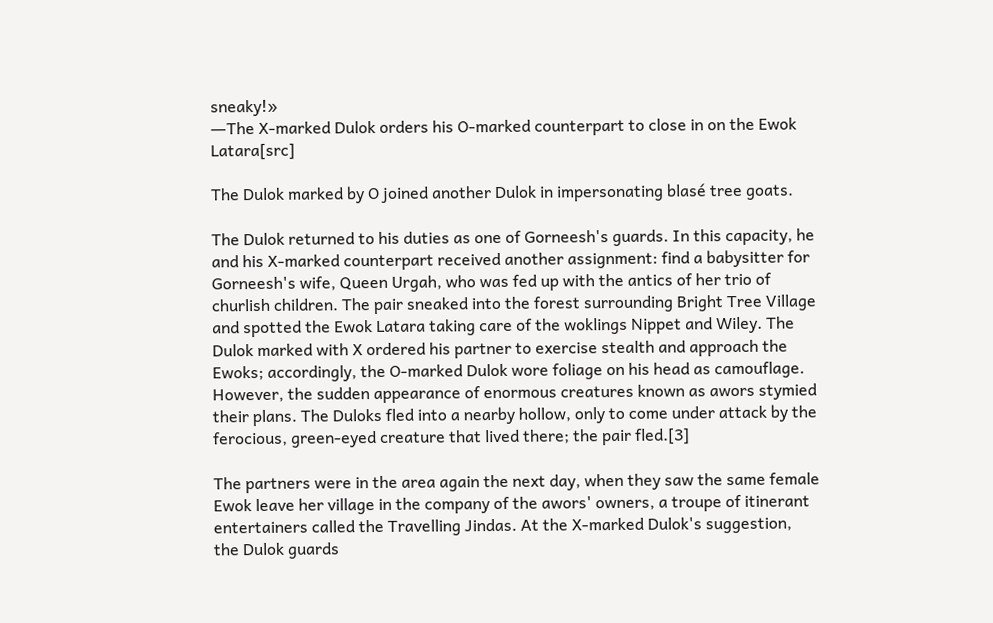sneaky!»
―The X-marked Dulok orders his O-marked counterpart to close in on the Ewok Latara[src]

The Dulok marked by O joined another Dulok in impersonating blasé tree goats.

The Dulok returned to his duties as one of Gorneesh's guards. In this capacity, he and his X-marked counterpart received another assignment: find a babysitter for Gorneesh's wife, Queen Urgah, who was fed up with the antics of her trio of churlish children. The pair sneaked into the forest surrounding Bright Tree Village and spotted the Ewok Latara taking care of the woklings Nippet and Wiley. The Dulok marked with X ordered his partner to exercise stealth and approach the Ewoks; accordingly, the O-marked Dulok wore foliage on his head as camouflage. However, the sudden appearance of enormous creatures known as awors stymied their plans. The Duloks fled into a nearby hollow, only to come under attack by the ferocious, green-eyed creature that lived there; the pair fled.[3]

The partners were in the area again the next day, when they saw the same female Ewok leave her village in the company of the awors' owners, a troupe of itinerant entertainers called the Travelling Jindas. At the X-marked Dulok's suggestion, the Dulok guards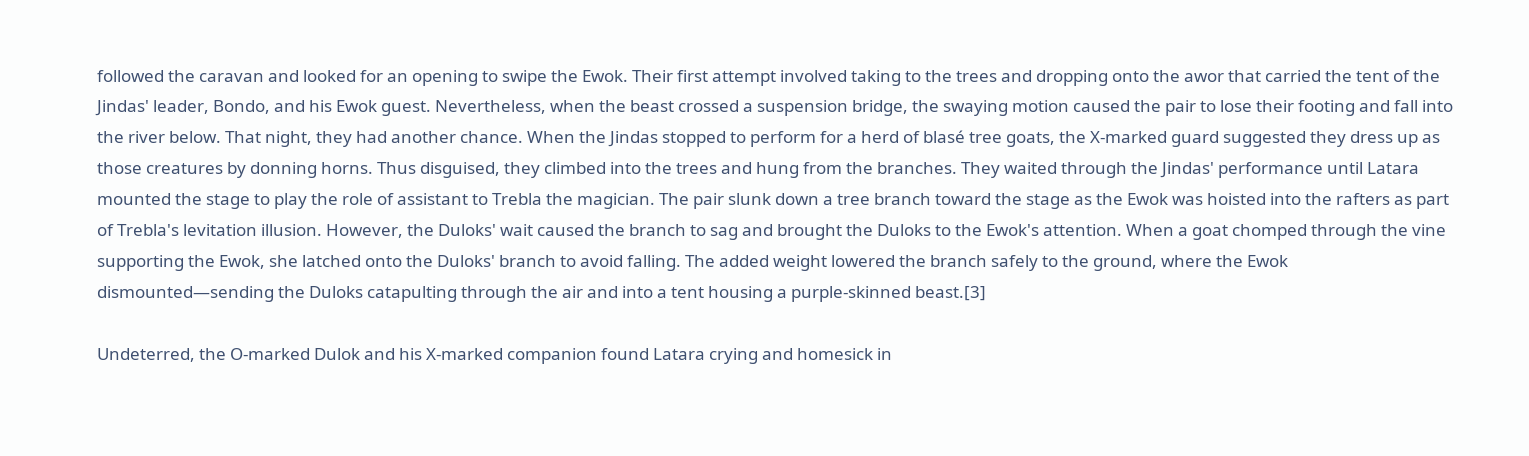followed the caravan and looked for an opening to swipe the Ewok. Their first attempt involved taking to the trees and dropping onto the awor that carried the tent of the Jindas' leader, Bondo, and his Ewok guest. Nevertheless, when the beast crossed a suspension bridge, the swaying motion caused the pair to lose their footing and fall into the river below. That night, they had another chance. When the Jindas stopped to perform for a herd of blasé tree goats, the X-marked guard suggested they dress up as those creatures by donning horns. Thus disguised, they climbed into the trees and hung from the branches. They waited through the Jindas' performance until Latara mounted the stage to play the role of assistant to Trebla the magician. The pair slunk down a tree branch toward the stage as the Ewok was hoisted into the rafters as part of Trebla's levitation illusion. However, the Duloks' wait caused the branch to sag and brought the Duloks to the Ewok's attention. When a goat chomped through the vine supporting the Ewok, she latched onto the Duloks' branch to avoid falling. The added weight lowered the branch safely to the ground, where the Ewok dismounted—sending the Duloks catapulting through the air and into a tent housing a purple-skinned beast.[3]

Undeterred, the O-marked Dulok and his X-marked companion found Latara crying and homesick in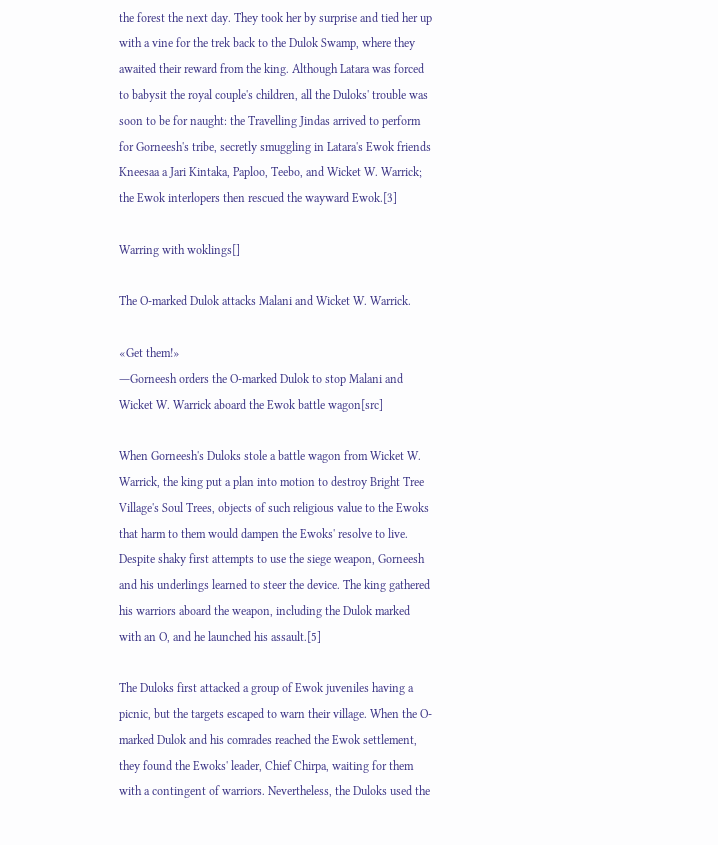the forest the next day. They took her by surprise and tied her up with a vine for the trek back to the Dulok Swamp, where they awaited their reward from the king. Although Latara was forced to babysit the royal couple's children, all the Duloks' trouble was soon to be for naught: the Travelling Jindas arrived to perform for Gorneesh's tribe, secretly smuggling in Latara's Ewok friends Kneesaa a Jari Kintaka, Paploo, Teebo, and Wicket W. Warrick; the Ewok interlopers then rescued the wayward Ewok.[3]

Warring with woklings[]

The O-marked Dulok attacks Malani and Wicket W. Warrick.

«Get them!»
―Gorneesh orders the O-marked Dulok to stop Malani and Wicket W. Warrick aboard the Ewok battle wagon[src]

When Gorneesh's Duloks stole a battle wagon from Wicket W. Warrick, the king put a plan into motion to destroy Bright Tree Village's Soul Trees, objects of such religious value to the Ewoks that harm to them would dampen the Ewoks' resolve to live. Despite shaky first attempts to use the siege weapon, Gorneesh and his underlings learned to steer the device. The king gathered his warriors aboard the weapon, including the Dulok marked with an O, and he launched his assault.[5]

The Duloks first attacked a group of Ewok juveniles having a picnic, but the targets escaped to warn their village. When the O-marked Dulok and his comrades reached the Ewok settlement, they found the Ewoks' leader, Chief Chirpa, waiting for them with a contingent of warriors. Nevertheless, the Duloks used the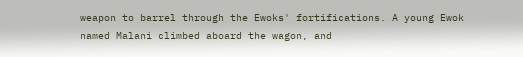weapon to barrel through the Ewoks' fortifications. A young Ewok named Malani climbed aboard the wagon, and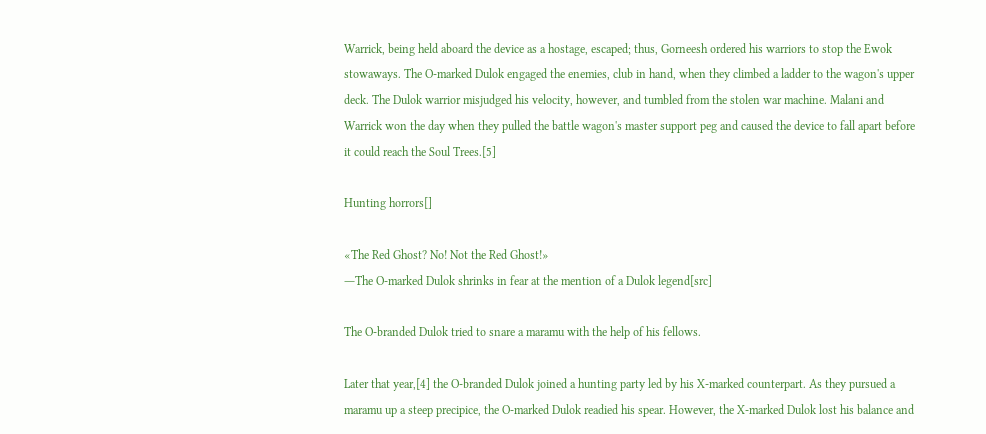Warrick, being held aboard the device as a hostage, escaped; thus, Gorneesh ordered his warriors to stop the Ewok stowaways. The O-marked Dulok engaged the enemies, club in hand, when they climbed a ladder to the wagon's upper deck. The Dulok warrior misjudged his velocity, however, and tumbled from the stolen war machine. Malani and Warrick won the day when they pulled the battle wagon's master support peg and caused the device to fall apart before it could reach the Soul Trees.[5]

Hunting horrors[]

«The Red Ghost? No! Not the Red Ghost!»
―The O-marked Dulok shrinks in fear at the mention of a Dulok legend[src]

The O-branded Dulok tried to snare a maramu with the help of his fellows.

Later that year,[4] the O-branded Dulok joined a hunting party led by his X-marked counterpart. As they pursued a maramu up a steep precipice, the O-marked Dulok readied his spear. However, the X-marked Dulok lost his balance and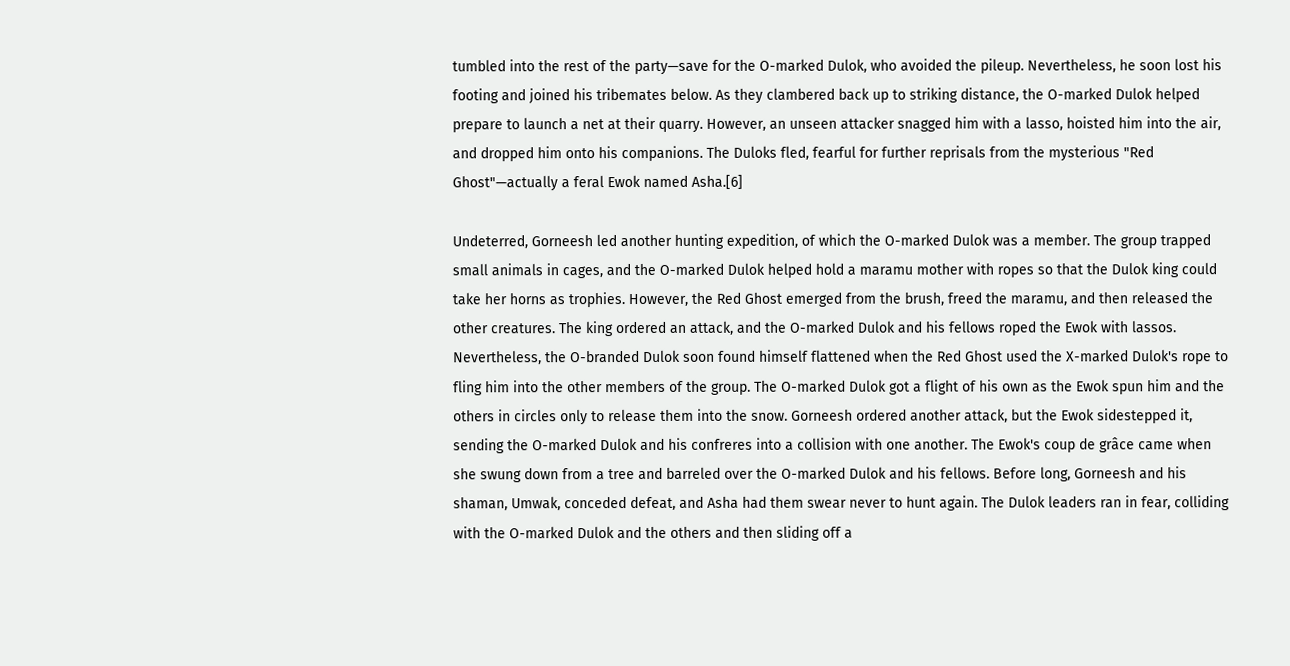tumbled into the rest of the party—save for the O-marked Dulok, who avoided the pileup. Nevertheless, he soon lost his footing and joined his tribemates below. As they clambered back up to striking distance, the O-marked Dulok helped prepare to launch a net at their quarry. However, an unseen attacker snagged him with a lasso, hoisted him into the air, and dropped him onto his companions. The Duloks fled, fearful for further reprisals from the mysterious "Red Ghost"—actually a feral Ewok named Asha.[6]

Undeterred, Gorneesh led another hunting expedition, of which the O-marked Dulok was a member. The group trapped small animals in cages, and the O-marked Dulok helped hold a maramu mother with ropes so that the Dulok king could take her horns as trophies. However, the Red Ghost emerged from the brush, freed the maramu, and then released the other creatures. The king ordered an attack, and the O-marked Dulok and his fellows roped the Ewok with lassos. Nevertheless, the O-branded Dulok soon found himself flattened when the Red Ghost used the X-marked Dulok's rope to fling him into the other members of the group. The O-marked Dulok got a flight of his own as the Ewok spun him and the others in circles only to release them into the snow. Gorneesh ordered another attack, but the Ewok sidestepped it, sending the O-marked Dulok and his confreres into a collision with one another. The Ewok's coup de grâce came when she swung down from a tree and barreled over the O-marked Dulok and his fellows. Before long, Gorneesh and his shaman, Umwak, conceded defeat, and Asha had them swear never to hunt again. The Dulok leaders ran in fear, colliding with the O-marked Dulok and the others and then sliding off a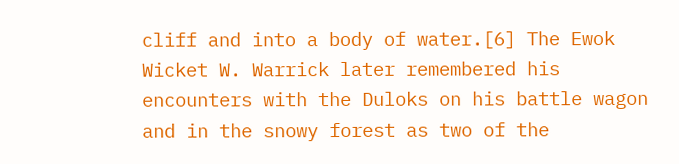cliff and into a body of water.[6] The Ewok Wicket W. Warrick later remembered his encounters with the Duloks on his battle wagon and in the snowy forest as two of the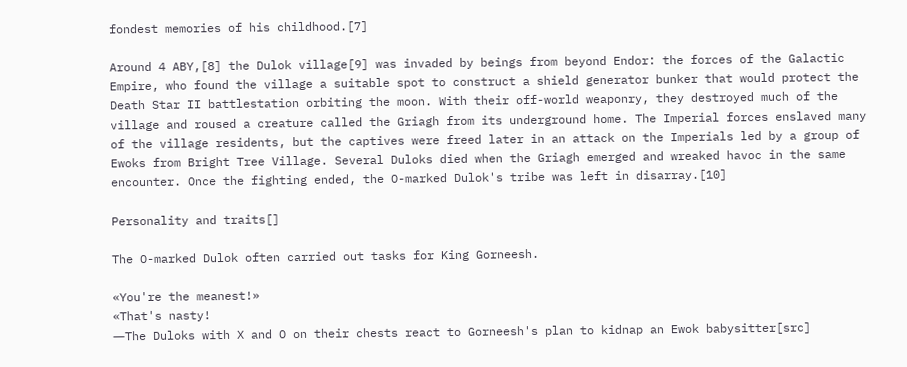fondest memories of his childhood.[7]

Around 4 ABY,[8] the Dulok village[9] was invaded by beings from beyond Endor: the forces of the Galactic Empire, who found the village a suitable spot to construct a shield generator bunker that would protect the Death Star II battlestation orbiting the moon. With their off-world weaponry, they destroyed much of the village and roused a creature called the Griagh from its underground home. The Imperial forces enslaved many of the village residents, but the captives were freed later in an attack on the Imperials led by a group of Ewoks from Bright Tree Village. Several Duloks died when the Griagh emerged and wreaked havoc in the same encounter. Once the fighting ended, the O-marked Dulok's tribe was left in disarray.[10]

Personality and traits[]

The O-marked Dulok often carried out tasks for King Gorneesh.

«You're the meanest!»
«That's nasty!
―The Duloks with X and O on their chests react to Gorneesh's plan to kidnap an Ewok babysitter[src]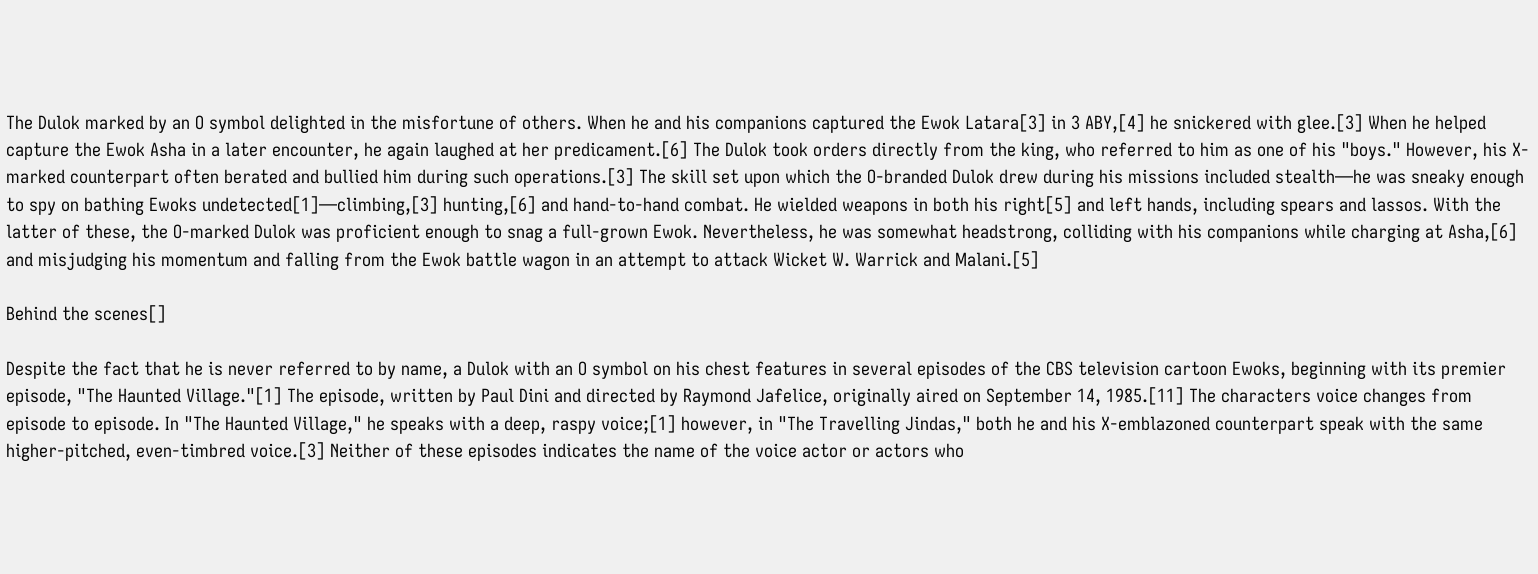The Dulok marked by an O symbol delighted in the misfortune of others. When he and his companions captured the Ewok Latara[3] in 3 ABY,[4] he snickered with glee.[3] When he helped capture the Ewok Asha in a later encounter, he again laughed at her predicament.[6] The Dulok took orders directly from the king, who referred to him as one of his "boys." However, his X-marked counterpart often berated and bullied him during such operations.[3] The skill set upon which the O-branded Dulok drew during his missions included stealth—he was sneaky enough to spy on bathing Ewoks undetected[1]—climbing,[3] hunting,[6] and hand-to-hand combat. He wielded weapons in both his right[5] and left hands, including spears and lassos. With the latter of these, the O-marked Dulok was proficient enough to snag a full-grown Ewok. Nevertheless, he was somewhat headstrong, colliding with his companions while charging at Asha,[6] and misjudging his momentum and falling from the Ewok battle wagon in an attempt to attack Wicket W. Warrick and Malani.[5]

Behind the scenes[]

Despite the fact that he is never referred to by name, a Dulok with an O symbol on his chest features in several episodes of the CBS television cartoon Ewoks, beginning with its premier episode, "The Haunted Village."[1] The episode, written by Paul Dini and directed by Raymond Jafelice, originally aired on September 14, 1985.[11] The characters voice changes from episode to episode. In "The Haunted Village," he speaks with a deep, raspy voice;[1] however, in "The Travelling Jindas," both he and his X-emblazoned counterpart speak with the same higher-pitched, even-timbred voice.[3] Neither of these episodes indicates the name of the voice actor or actors who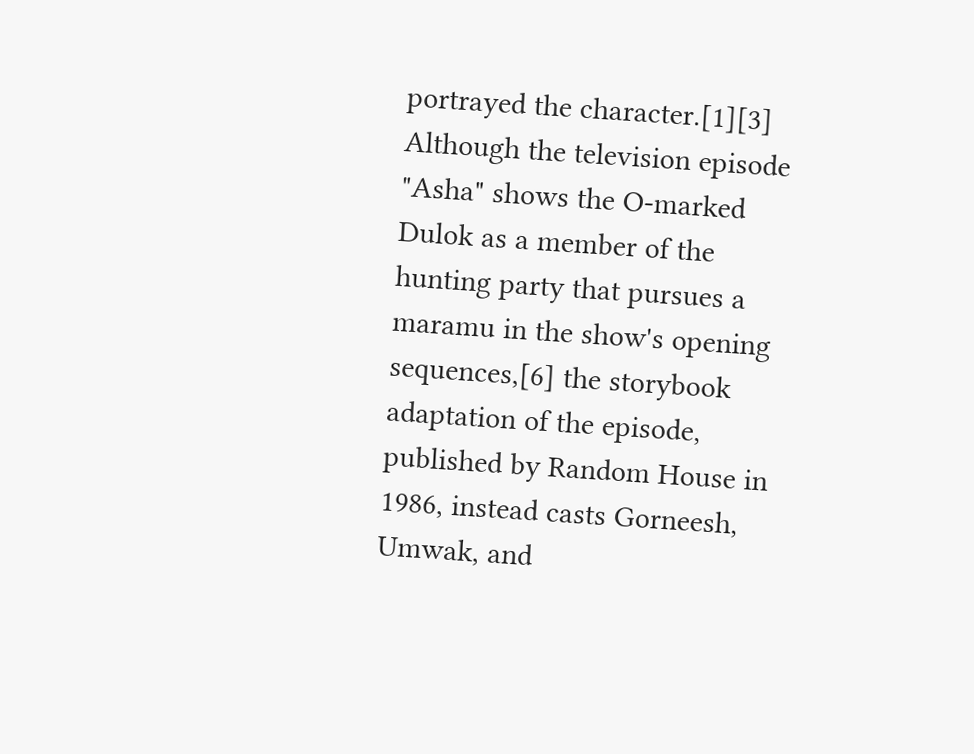portrayed the character.[1][3] Although the television episode "Asha" shows the O-marked Dulok as a member of the hunting party that pursues a maramu in the show's opening sequences,[6] the storybook adaptation of the episode, published by Random House in 1986, instead casts Gorneesh, Umwak, and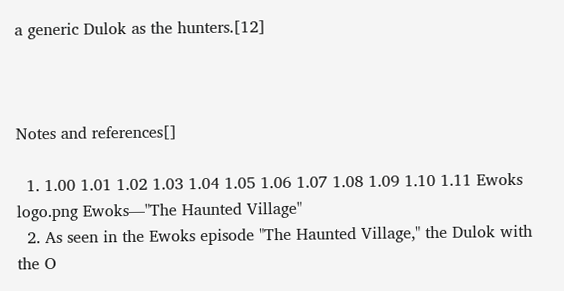a generic Dulok as the hunters.[12]



Notes and references[]

  1. 1.00 1.01 1.02 1.03 1.04 1.05 1.06 1.07 1.08 1.09 1.10 1.11 Ewoks logo.png Ewoks—"The Haunted Village"
  2. As seen in the Ewoks episode "The Haunted Village," the Dulok with the O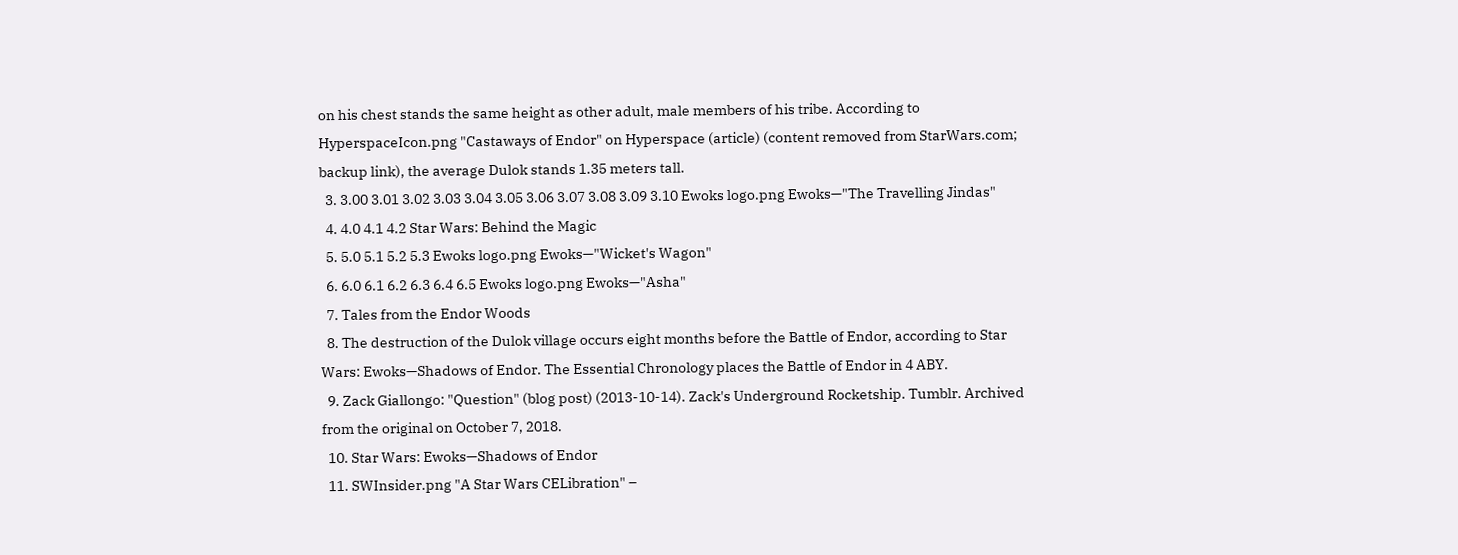on his chest stands the same height as other adult, male members of his tribe. According to HyperspaceIcon.png "Castaways of Endor" on Hyperspace (article) (content removed from StarWars.com; backup link), the average Dulok stands 1.35 meters tall.
  3. 3.00 3.01 3.02 3.03 3.04 3.05 3.06 3.07 3.08 3.09 3.10 Ewoks logo.png Ewoks—"The Travelling Jindas"
  4. 4.0 4.1 4.2 Star Wars: Behind the Magic
  5. 5.0 5.1 5.2 5.3 Ewoks logo.png Ewoks—"Wicket's Wagon"
  6. 6.0 6.1 6.2 6.3 6.4 6.5 Ewoks logo.png Ewoks—"Asha"
  7. Tales from the Endor Woods
  8. The destruction of the Dulok village occurs eight months before the Battle of Endor, according to Star Wars: Ewoks—Shadows of Endor. The Essential Chronology places the Battle of Endor in 4 ABY.
  9. Zack Giallongo: "Question" (blog post) (2013-10-14). Zack's Underground Rocketship. Tumblr. Archived from the original on October 7, 2018.
  10. Star Wars: Ewoks—Shadows of Endor
  11. SWInsider.png "A Star Wars CELibration" –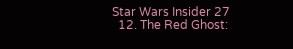Star Wars Insider 27
  12. The Red Ghost: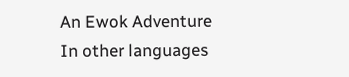An Ewok Adventure
In other languages